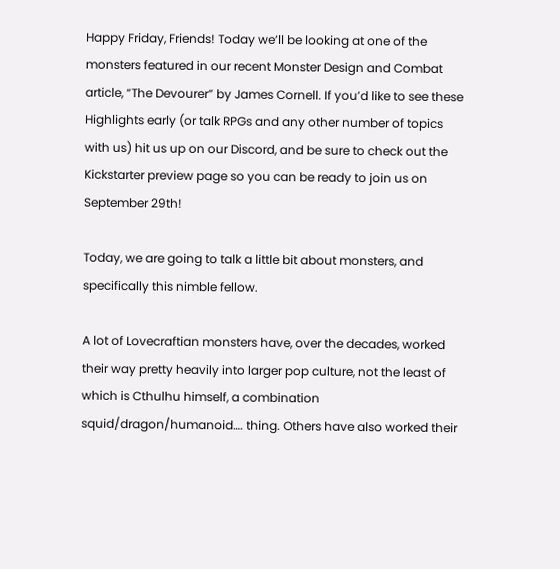Happy Friday, Friends! Today we’ll be looking at one of the monsters featured in our recent Monster Design and Combat article, “The Devourer” by James Cornell. If you’d like to see these Highlights early (or talk RPGs and any other number of topics with us) hit us up on our Discord, and be sure to check out the Kickstarter preview page so you can be ready to join us on September 29th!

Today, we are going to talk a little bit about monsters, and specifically this nimble fellow.

A lot of Lovecraftian monsters have, over the decades, worked their way pretty heavily into larger pop culture, not the least of which is Cthulhu himself, a combination squid/dragon/humanoid…. thing. Others have also worked their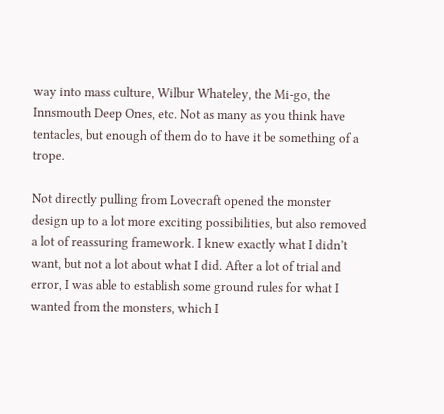way into mass culture, Wilbur Whateley, the Mi-go, the Innsmouth Deep Ones, etc. Not as many as you think have tentacles, but enough of them do to have it be something of a trope.

Not directly pulling from Lovecraft opened the monster design up to a lot more exciting possibilities, but also removed a lot of reassuring framework. I knew exactly what I didn’t want, but not a lot about what I did. After a lot of trial and error, I was able to establish some ground rules for what I wanted from the monsters, which I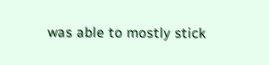was able to mostly stick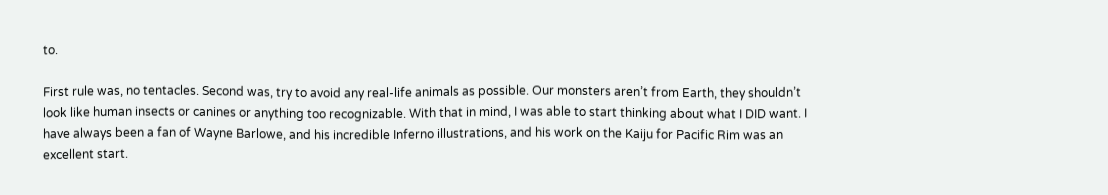to.

First rule was, no tentacles. Second was, try to avoid any real-life animals as possible. Our monsters aren’t from Earth, they shouldn’t look like human insects or canines or anything too recognizable. With that in mind, I was able to start thinking about what I DID want. I have always been a fan of Wayne Barlowe, and his incredible Inferno illustrations, and his work on the Kaiju for Pacific Rim was an excellent start.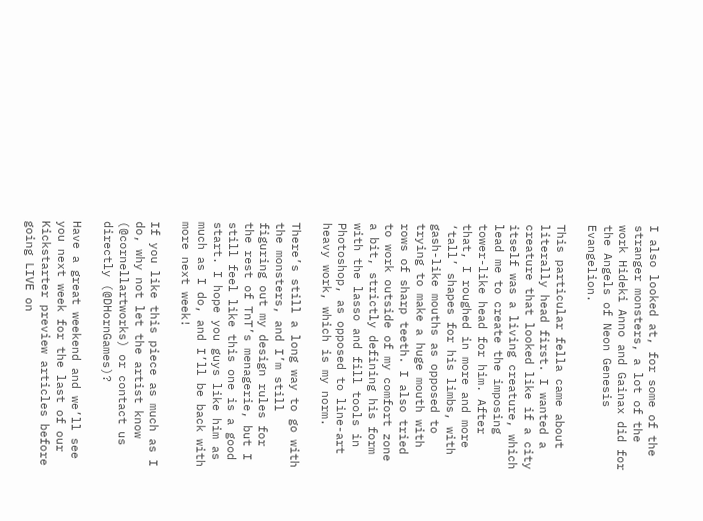I also looked at, for some of the stranger monsters, a lot of the work Hideki Anno and Gainax did for the Angels of Neon Genesis Evangelion.

This particular fella came about literally head first. I wanted a creature that looked like if a city itself was a living creature, which lead me to create the imposing tower-like head for him. After that, I roughed in more and more ‘tall’ shapes for his limbs, with gash-like mouths as opposed to trying to make a huge mouth with rows of sharp teeth. I also tried to work outside of my comfort zone a bit, strictly defining his form with the lasso and fill tools in Photoshop, as opposed to line-art heavy work, which is my norm.

There’s still a long way to go with the monsters, and I’m still figuring out my design rules for the rest of TnT’s menagerie, but I still feel like this one is a good start. I hope you guys like him as much as I do, and I’ll be back with more next week!

If you like this piece as much as I do, why not let the artist know (@cornellartworks) or contact us directly (@DHornGames)?

Have a great weekend and we’ll see you next week for the last of our Kickstarter preview articles before going LIVE on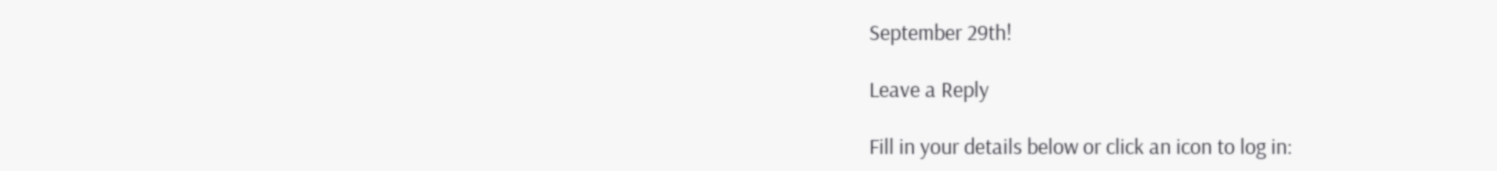September 29th!

Leave a Reply

Fill in your details below or click an icon to log in: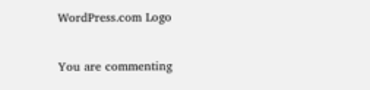WordPress.com Logo

You are commenting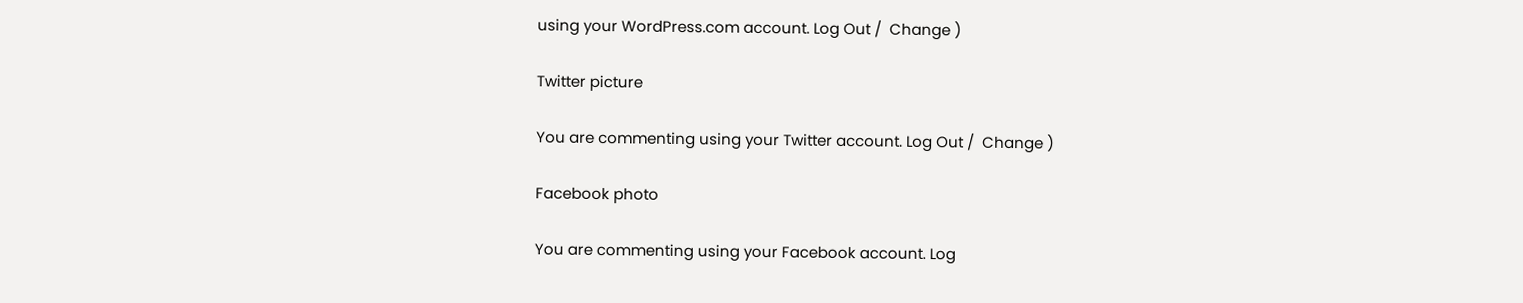using your WordPress.com account. Log Out /  Change )

Twitter picture

You are commenting using your Twitter account. Log Out /  Change )

Facebook photo

You are commenting using your Facebook account. Log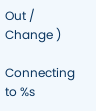Out /  Change )

Connecting to %s